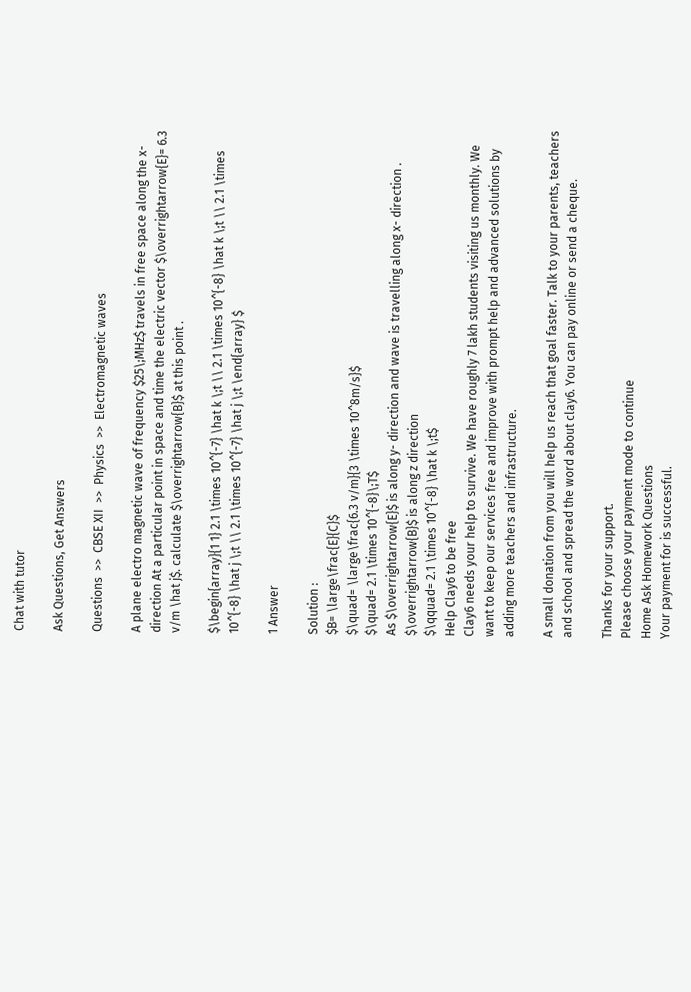Chat with tutor

Ask Questions, Get Answers

Questions  >>  CBSE XII  >>  Physics  >>  Electromagnetic waves

A plane electro magnetic wave of frequency $25\;MHz$ travels in free space along the x- direction At a particular point in space and time the electric vector $\overrightarrow{E}= 6.3 v/m \hat j$. calculate $\overrightarrow{B}$ at this point .

$\begin{array}{1 1} 2.1 \times 10^{-7} \hat k \;t \\ 2.1 \times 10^{-8} \hat k \;t \\ 2.1 \times 10^{-8} \hat j \;t \\ 2.1 \times 10^{-7} \hat j \;t \end{array} $

1 Answer

Solution :
$B= \large\frac{E}{C}$
$\quad= \large\frac{6.3 v/m}{3 \times 10^8m/s}$
$\quad= 2.1 \times 10^{-8}\;T$
As $\overrightarrow{E}$ is along y- direction and wave is travelling along x- direction .
$\overrightarrow{B}$ is along z direction
$\qquad= 2.1 \times 10^{-8} \hat k \;t$
Help Clay6 to be free
Clay6 needs your help to survive. We have roughly 7 lakh students visiting us monthly. We want to keep our services free and improve with prompt help and advanced solutions by adding more teachers and infrastructure.

A small donation from you will help us reach that goal faster. Talk to your parents, teachers and school and spread the word about clay6. You can pay online or send a cheque.

Thanks for your support.
Please choose your payment mode to continue
Home Ask Homework Questions
Your payment for is successful.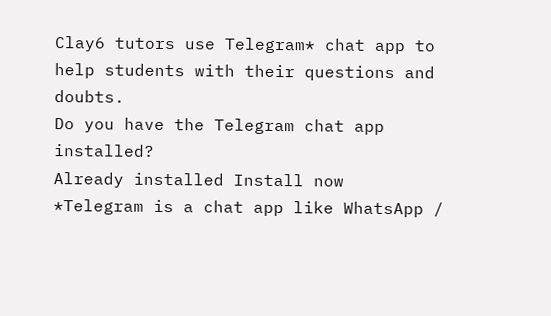Clay6 tutors use Telegram* chat app to help students with their questions and doubts.
Do you have the Telegram chat app installed?
Already installed Install now
*Telegram is a chat app like WhatsApp /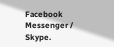Facebook Messenger / Skype.